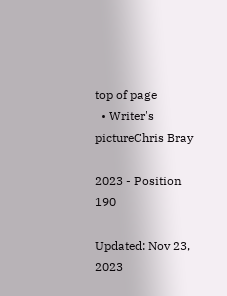top of page
  • Writer's pictureChris Bray

2023 - Position 190

Updated: Nov 23, 2023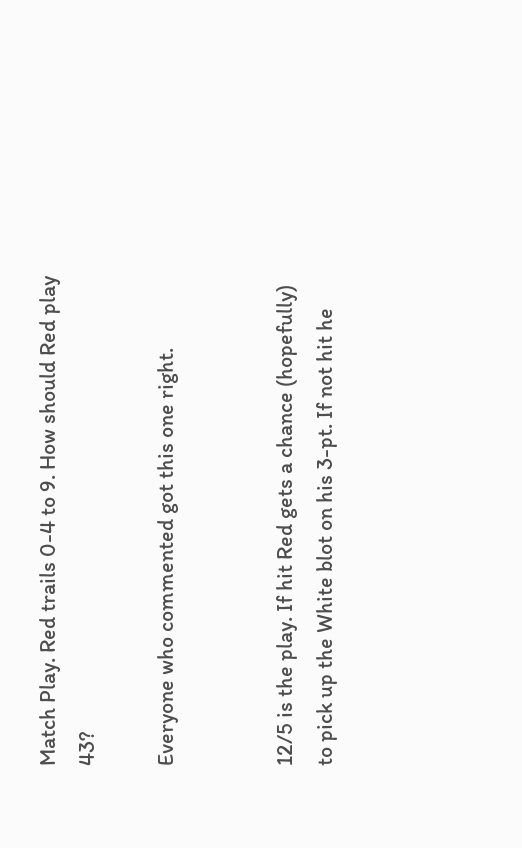Match Play. Red trails 0-4 to 9. How should Red play 43?

Everyone who commented got this one right.


12/5 is the play. If hit Red gets a chance (hopefully) to pick up the White blot on his 3-pt. If not hit he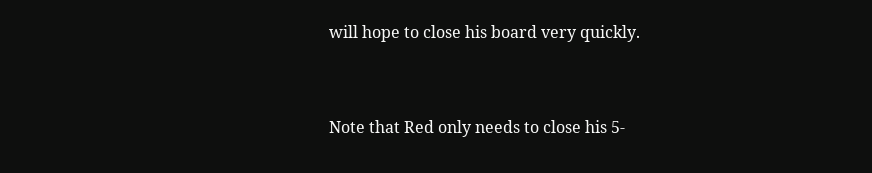will hope to close his board very quickly.


Note that Red only needs to close his 5-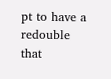pt to have a redouble that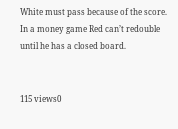White must pass because of the score. In a money game Red can’t redouble until he has a closed board.


115 views0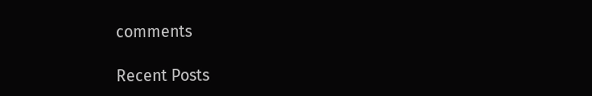comments

Recent Posts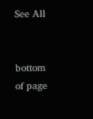See All


bottom of page